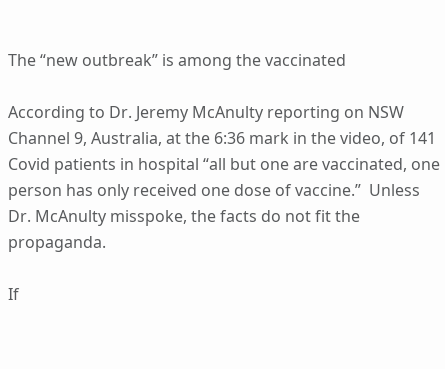The “new outbreak” is among the vaccinated

According to Dr. Jeremy McAnulty reporting on NSW Channel 9, Australia, at the 6:36 mark in the video, of 141 Covid patients in hospital “all but one are vaccinated, one person has only received one dose of vaccine.”  Unless Dr. McAnulty misspoke, the facts do not fit the propaganda.

If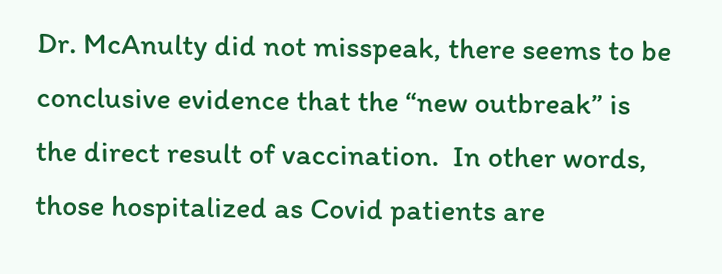Dr. McAnulty did not misspeak, there seems to be conclusive evidence that the “new outbreak” is the direct result of vaccination.  In other words, those hospitalized as Covid patients are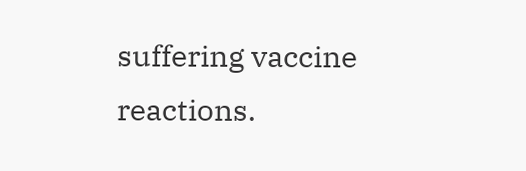suffering vaccine reactions.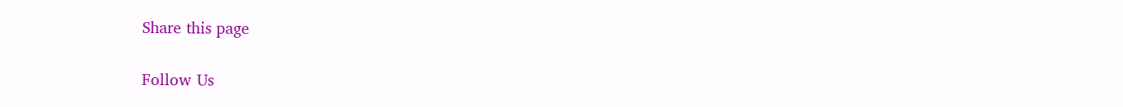Share this page

Follow Us